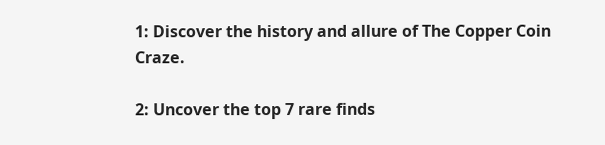1: Discover the history and allure of The Copper Coin Craze.

2: Uncover the top 7 rare finds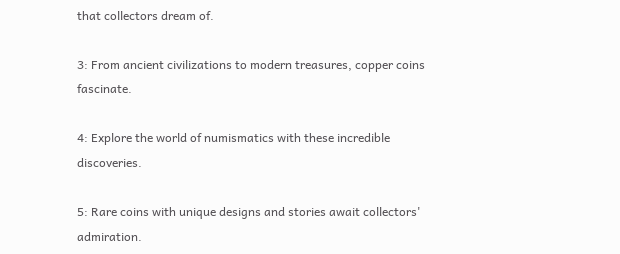that collectors dream of.

3: From ancient civilizations to modern treasures, copper coins fascinate.

4: Explore the world of numismatics with these incredible discoveries.

5: Rare coins with unique designs and stories await collectors' admiration.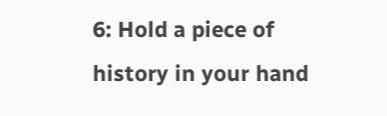6: Hold a piece of history in your hand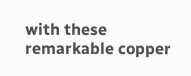with these remarkable copper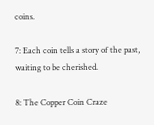coins.

7: Each coin tells a story of the past, waiting to be cherished.

8: The Copper Coin Craze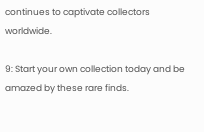continues to captivate collectors worldwide.

9: Start your own collection today and be amazed by these rare finds.